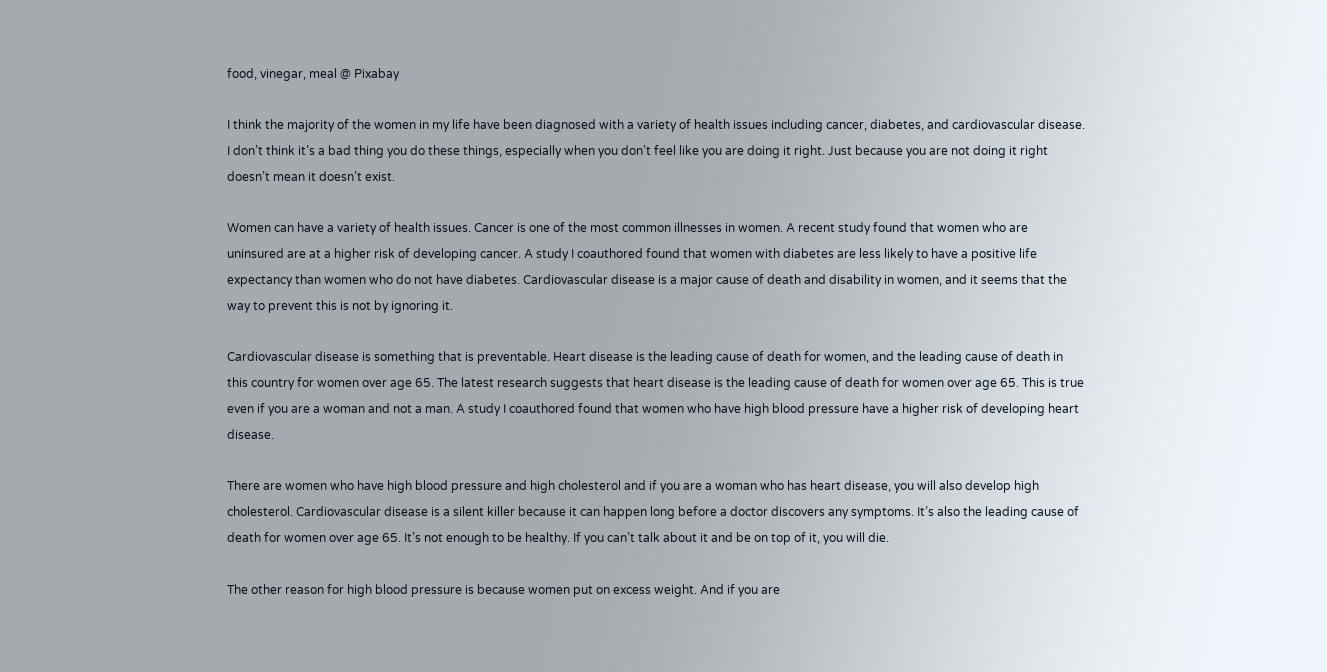food, vinegar, meal @ Pixabay

I think the majority of the women in my life have been diagnosed with a variety of health issues including cancer, diabetes, and cardiovascular disease. I don’t think it’s a bad thing you do these things, especially when you don’t feel like you are doing it right. Just because you are not doing it right doesn’t mean it doesn’t exist.

Women can have a variety of health issues. Cancer is one of the most common illnesses in women. A recent study found that women who are uninsured are at a higher risk of developing cancer. A study I coauthored found that women with diabetes are less likely to have a positive life expectancy than women who do not have diabetes. Cardiovascular disease is a major cause of death and disability in women, and it seems that the way to prevent this is not by ignoring it.

Cardiovascular disease is something that is preventable. Heart disease is the leading cause of death for women, and the leading cause of death in this country for women over age 65. The latest research suggests that heart disease is the leading cause of death for women over age 65. This is true even if you are a woman and not a man. A study I coauthored found that women who have high blood pressure have a higher risk of developing heart disease.

There are women who have high blood pressure and high cholesterol and if you are a woman who has heart disease, you will also develop high cholesterol. Cardiovascular disease is a silent killer because it can happen long before a doctor discovers any symptoms. It’s also the leading cause of death for women over age 65. It’s not enough to be healthy. If you can’t talk about it and be on top of it, you will die.

The other reason for high blood pressure is because women put on excess weight. And if you are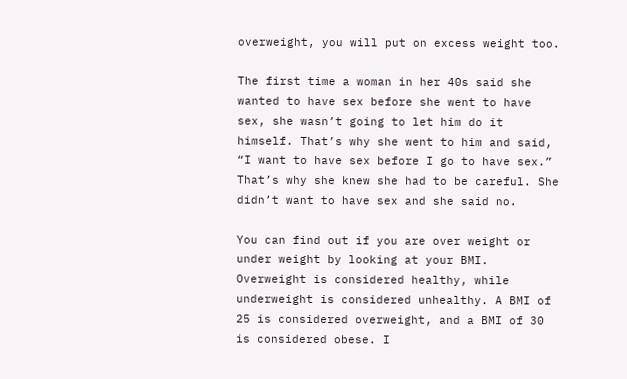overweight, you will put on excess weight too.

The first time a woman in her 40s said she wanted to have sex before she went to have sex, she wasn’t going to let him do it himself. That’s why she went to him and said, “I want to have sex before I go to have sex.” That’s why she knew she had to be careful. She didn’t want to have sex and she said no.

You can find out if you are over weight or under weight by looking at your BMI. Overweight is considered healthy, while underweight is considered unhealthy. A BMI of 25 is considered overweight, and a BMI of 30 is considered obese. I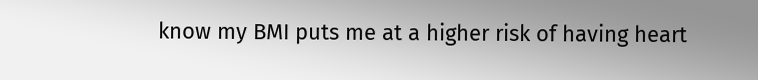know my BMI puts me at a higher risk of having heart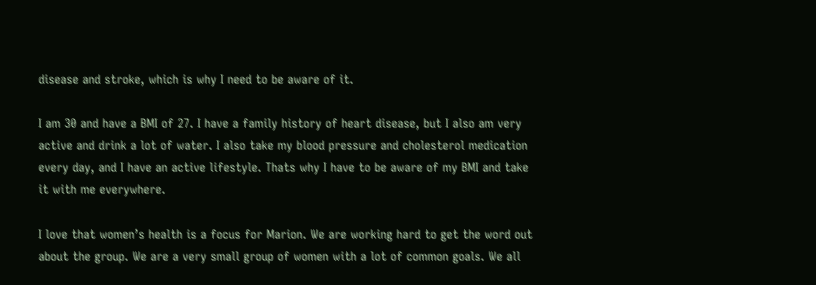disease and stroke, which is why I need to be aware of it.

I am 30 and have a BMI of 27. I have a family history of heart disease, but I also am very active and drink a lot of water. I also take my blood pressure and cholesterol medication every day, and I have an active lifestyle. Thats why I have to be aware of my BMI and take it with me everywhere.

I love that women’s health is a focus for Marion. We are working hard to get the word out about the group. We are a very small group of women with a lot of common goals. We all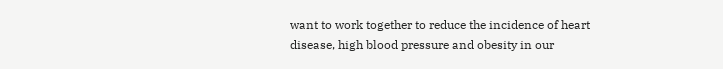want to work together to reduce the incidence of heart disease, high blood pressure and obesity in our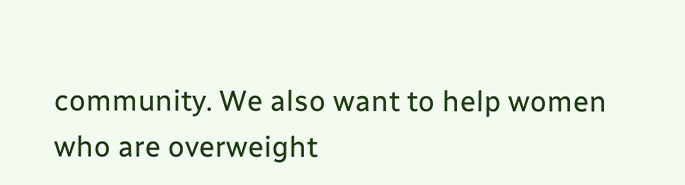community. We also want to help women who are overweight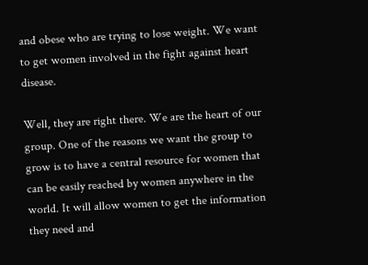and obese who are trying to lose weight. We want to get women involved in the fight against heart disease.

Well, they are right there. We are the heart of our group. One of the reasons we want the group to grow is to have a central resource for women that can be easily reached by women anywhere in the world. It will allow women to get the information they need and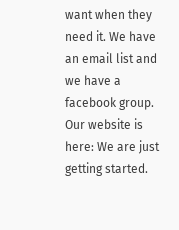want when they need it. We have an email list and we have a facebook group. Our website is here: We are just getting started.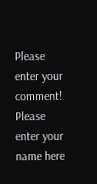Please enter your comment!
Please enter your name here